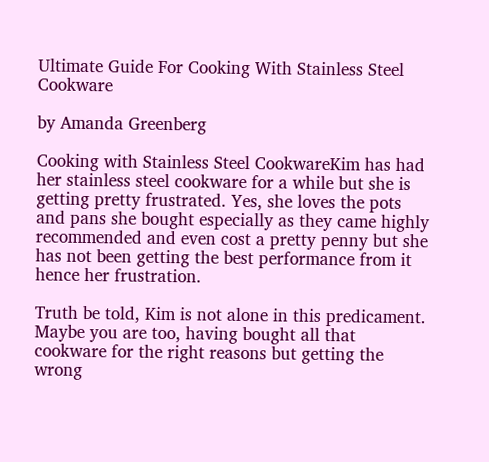Ultimate Guide For Cooking With Stainless Steel Cookware

by Amanda Greenberg

Cooking with Stainless Steel CookwareKim has had her stainless steel cookware for a while but she is getting pretty frustrated. Yes, she loves the pots and pans she bought especially as they came highly recommended and even cost a pretty penny but she has not been getting the best performance from it hence her frustration.

Truth be told, Kim is not alone in this predicament. Maybe you are too, having bought all that cookware for the right reasons but getting the wrong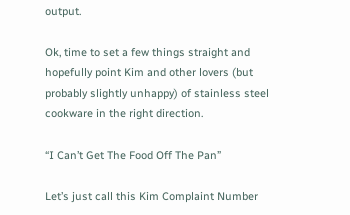output.

Ok, time to set a few things straight and hopefully point Kim and other lovers (but probably slightly unhappy) of stainless steel cookware in the right direction.

“I Can’t Get The Food Off The Pan”

Let’s just call this Kim Complaint Number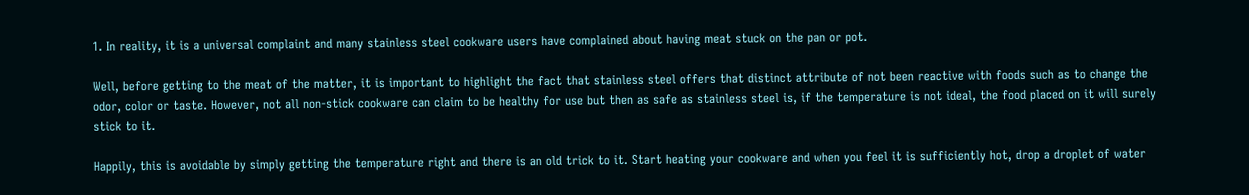1. In reality, it is a universal complaint and many stainless steel cookware users have complained about having meat stuck on the pan or pot.

Well, before getting to the meat of the matter, it is important to highlight the fact that stainless steel offers that distinct attribute of not been reactive with foods such as to change the odor, color or taste. However, not all non-stick cookware can claim to be healthy for use but then as safe as stainless steel is, if the temperature is not ideal, the food placed on it will surely stick to it.

Happily, this is avoidable by simply getting the temperature right and there is an old trick to it. Start heating your cookware and when you feel it is sufficiently hot, drop a droplet of water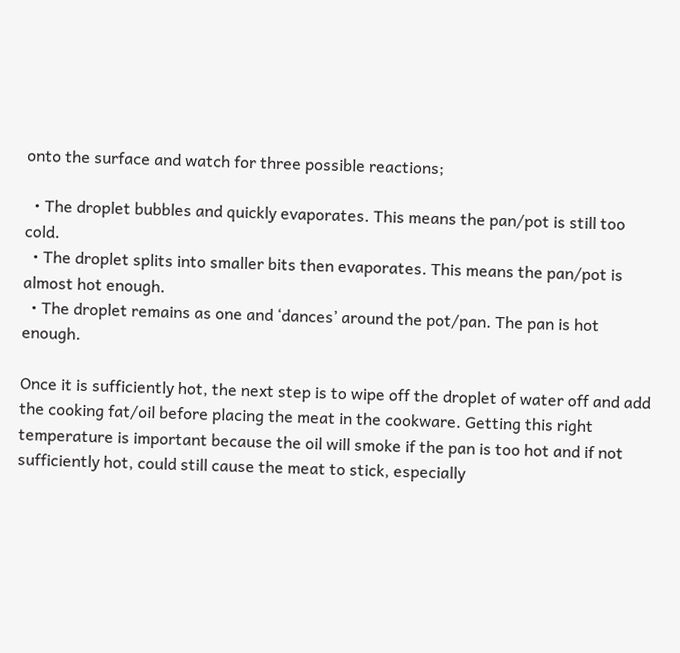onto the surface and watch for three possible reactions;

  • The droplet bubbles and quickly evaporates. This means the pan/pot is still too cold.
  • The droplet splits into smaller bits then evaporates. This means the pan/pot is almost hot enough.
  • The droplet remains as one and ‘dances’ around the pot/pan. The pan is hot enough.

Once it is sufficiently hot, the next step is to wipe off the droplet of water off and add the cooking fat/oil before placing the meat in the cookware. Getting this right temperature is important because the oil will smoke if the pan is too hot and if not sufficiently hot, could still cause the meat to stick, especially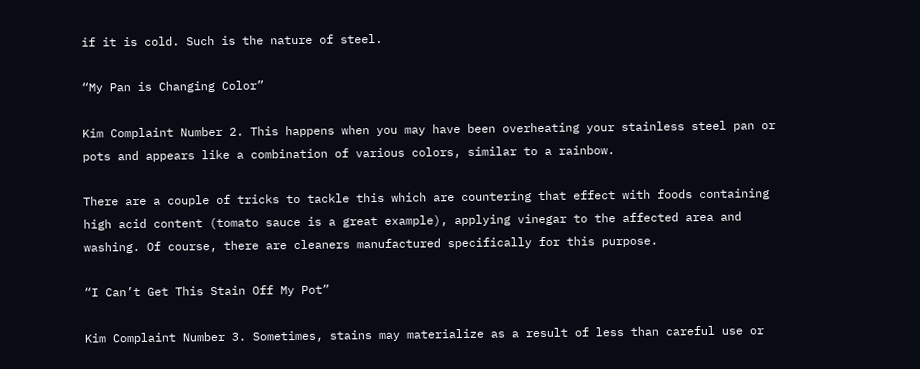if it is cold. Such is the nature of steel.

“My Pan is Changing Color”

Kim Complaint Number 2. This happens when you may have been overheating your stainless steel pan or pots and appears like a combination of various colors, similar to a rainbow.

There are a couple of tricks to tackle this which are countering that effect with foods containing high acid content (tomato sauce is a great example), applying vinegar to the affected area and washing. Of course, there are cleaners manufactured specifically for this purpose.

“I Can’t Get This Stain Off My Pot”

Kim Complaint Number 3. Sometimes, stains may materialize as a result of less than careful use or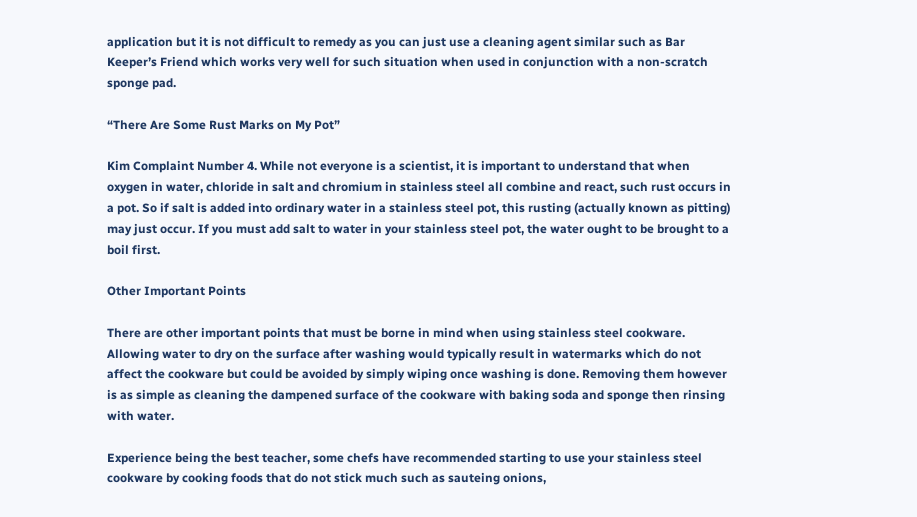application but it is not difficult to remedy as you can just use a cleaning agent similar such as Bar Keeper’s Friend which works very well for such situation when used in conjunction with a non-scratch sponge pad.

“There Are Some Rust Marks on My Pot”

Kim Complaint Number 4. While not everyone is a scientist, it is important to understand that when oxygen in water, chloride in salt and chromium in stainless steel all combine and react, such rust occurs in a pot. So if salt is added into ordinary water in a stainless steel pot, this rusting (actually known as pitting) may just occur. If you must add salt to water in your stainless steel pot, the water ought to be brought to a boil first.

Other Important Points

There are other important points that must be borne in mind when using stainless steel cookware. Allowing water to dry on the surface after washing would typically result in watermarks which do not affect the cookware but could be avoided by simply wiping once washing is done. Removing them however is as simple as cleaning the dampened surface of the cookware with baking soda and sponge then rinsing with water.

Experience being the best teacher, some chefs have recommended starting to use your stainless steel cookware by cooking foods that do not stick much such as sauteing onions,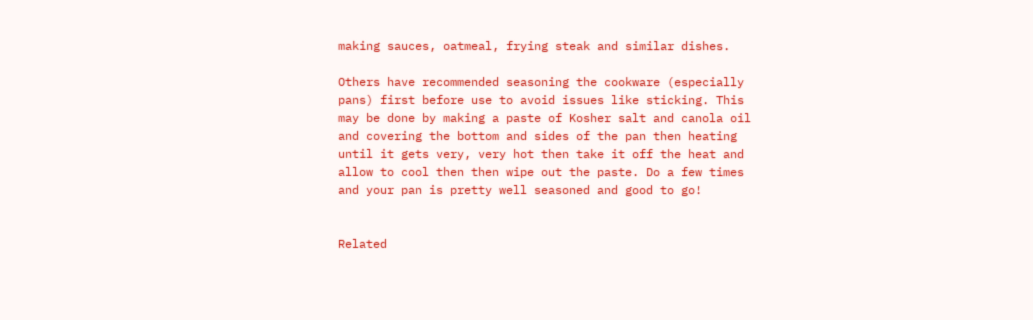making sauces, oatmeal, frying steak and similar dishes.

Others have recommended seasoning the cookware (especially pans) first before use to avoid issues like sticking. This may be done by making a paste of Kosher salt and canola oil and covering the bottom and sides of the pan then heating until it gets very, very hot then take it off the heat and allow to cool then then wipe out the paste. Do a few times and your pan is pretty well seasoned and good to go!


Related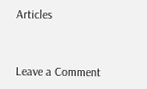Articles


Leave a Comment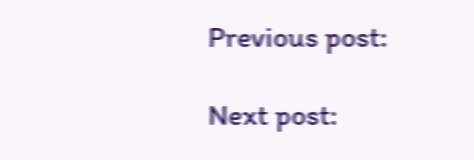Previous post:

Next post: